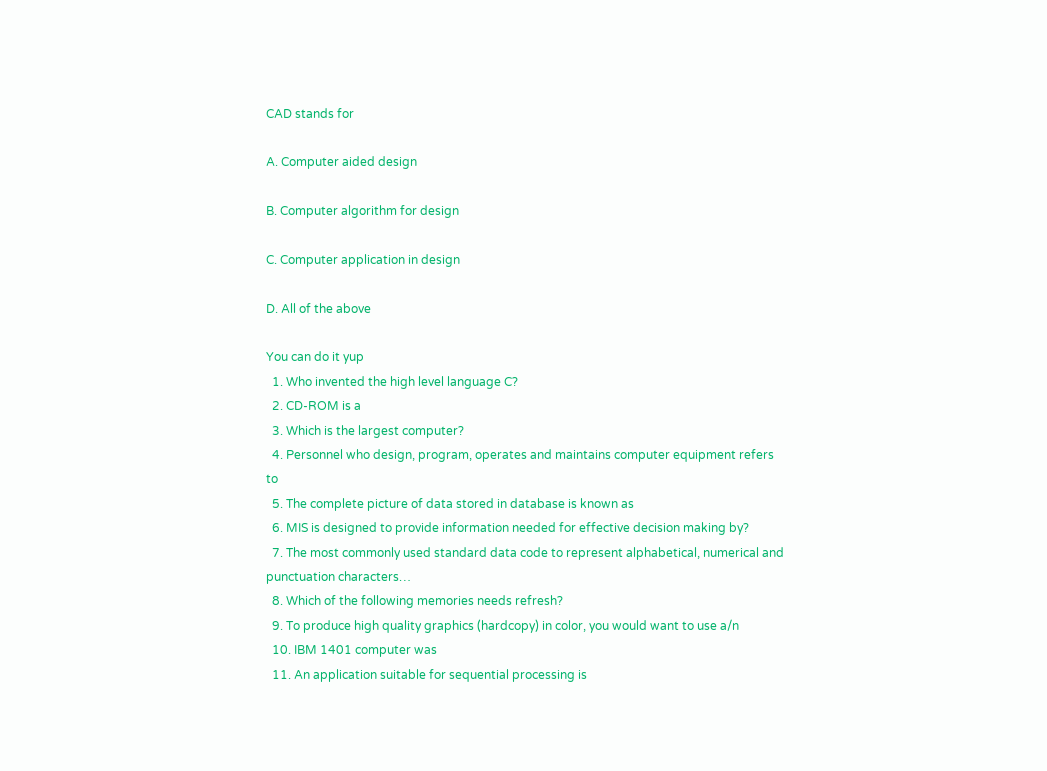CAD stands for

A. Computer aided design

B. Computer algorithm for design

C. Computer application in design

D. All of the above

You can do it yup
  1. Who invented the high level language C?
  2. CD-ROM is a
  3. Which is the largest computer?
  4. Personnel who design, program, operates and maintains computer equipment refers to
  5. The complete picture of data stored in database is known as
  6. MIS is designed to provide information needed for effective decision making by?
  7. The most commonly used standard data code to represent alphabetical, numerical and punctuation characters…
  8. Which of the following memories needs refresh?
  9. To produce high quality graphics (hardcopy) in color, you would want to use a/n
  10. IBM 1401 computer was
  11. An application suitable for sequential processing is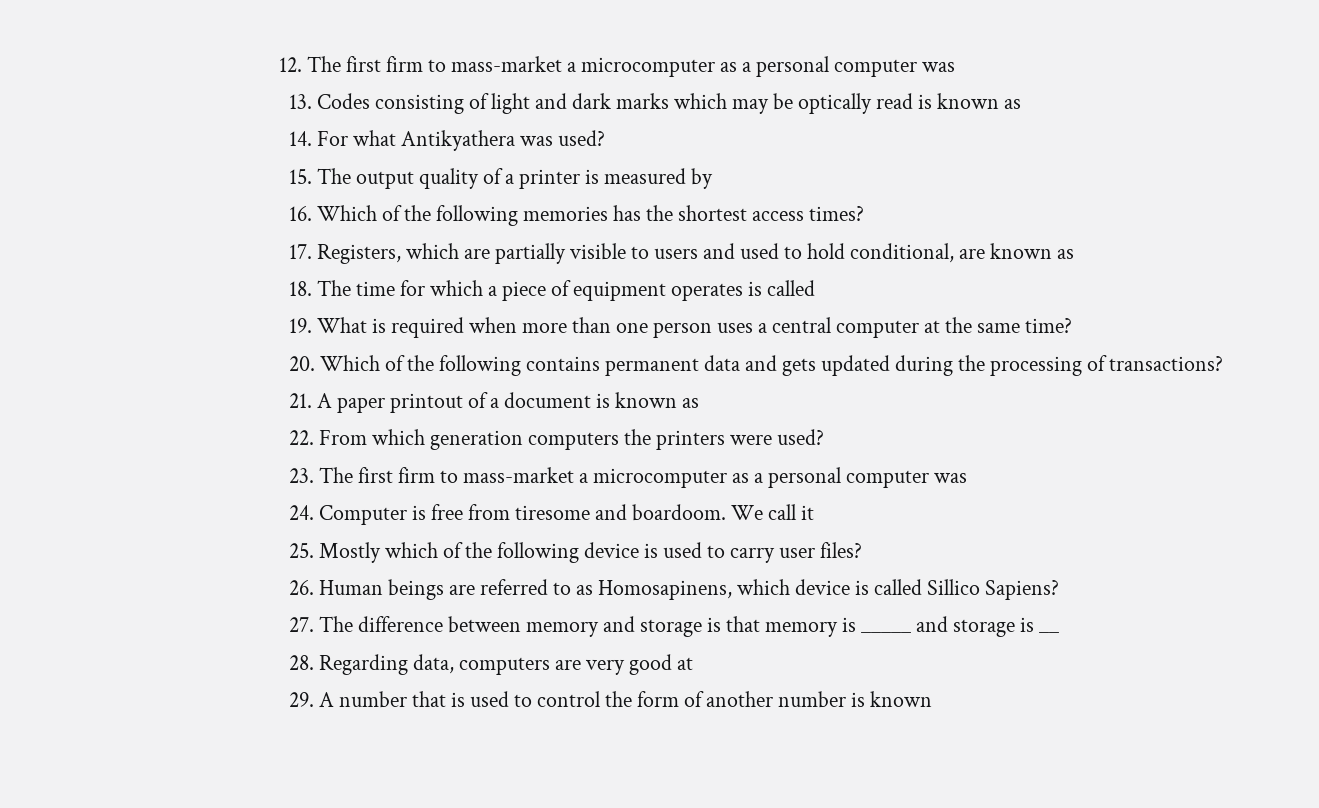12. The first firm to mass-market a microcomputer as a personal computer was
  13. Codes consisting of light and dark marks which may be optically read is known as
  14. For what Antikyathera was used?
  15. The output quality of a printer is measured by
  16. Which of the following memories has the shortest access times?
  17. Registers, which are partially visible to users and used to hold conditional, are known as
  18. The time for which a piece of equipment operates is called
  19. What is required when more than one person uses a central computer at the same time?
  20. Which of the following contains permanent data and gets updated during the processing of transactions?
  21. A paper printout of a document is known as
  22. From which generation computers the printers were used?
  23. The first firm to mass-market a microcomputer as a personal computer was
  24. Computer is free from tiresome and boardoom. We call it
  25. Mostly which of the following device is used to carry user files?
  26. Human beings are referred to as Homosapinens, which device is called Sillico Sapiens?
  27. The difference between memory and storage is that memory is _____ and storage is __
  28. Regarding data, computers are very good at
  29. A number that is used to control the form of another number is known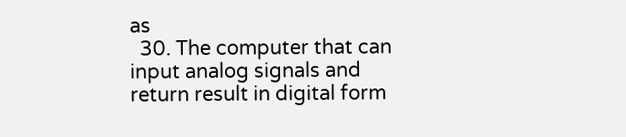as
  30. The computer that can input analog signals and return result in digital form